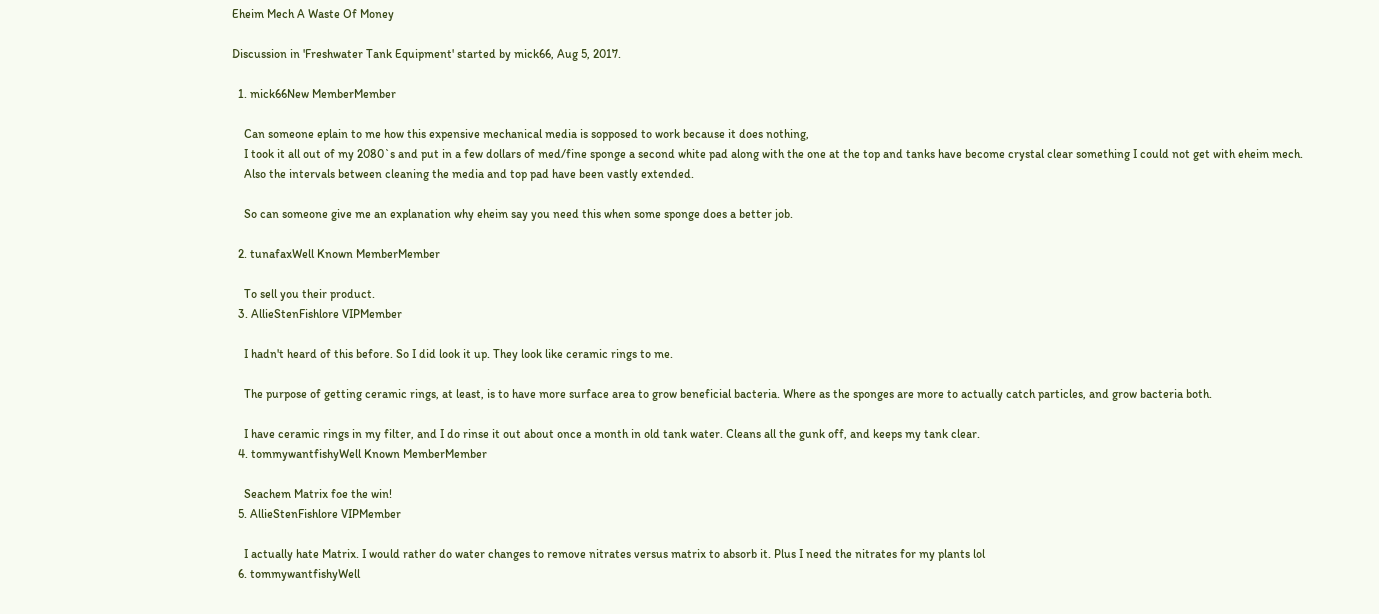Eheim Mech A Waste Of Money

Discussion in 'Freshwater Tank Equipment' started by mick66, Aug 5, 2017.

  1. mick66New MemberMember

    Can someone eplain to me how this expensive mechanical media is sopposed to work because it does nothing,
    I took it all out of my 2080`s and put in a few dollars of med/fine sponge a second white pad along with the one at the top and tanks have become crystal clear something I could not get with eheim mech.
    Also the intervals between cleaning the media and top pad have been vastly extended.

    So can someone give me an explanation why eheim say you need this when some sponge does a better job.

  2. tunafaxWell Known MemberMember

    To sell you their product.
  3. AllieStenFishlore VIPMember

    I hadn't heard of this before. So I did look it up. They look like ceramic rings to me.

    The purpose of getting ceramic rings, at least, is to have more surface area to grow beneficial bacteria. Where as the sponges are more to actually catch particles, and grow bacteria both.

    I have ceramic rings in my filter, and I do rinse it out about once a month in old tank water. Cleans all the gunk off, and keeps my tank clear.
  4. tommywantfishyWell Known MemberMember

    Seachem Matrix foe the win!
  5. AllieStenFishlore VIPMember

    I actually hate Matrix. I would rather do water changes to remove nitrates versus matrix to absorb it. Plus I need the nitrates for my plants lol
  6. tommywantfishyWell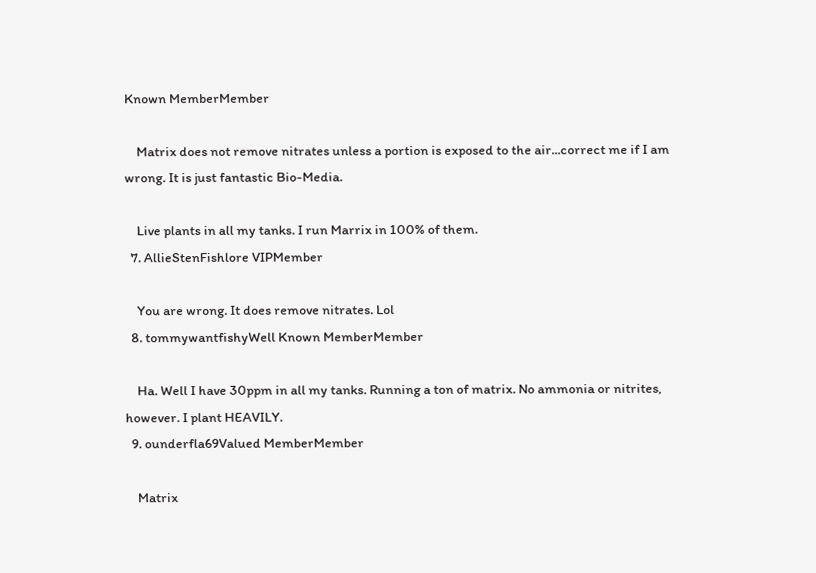Known MemberMember

    Matrix does not remove nitrates unless a portion is exposed to the air...correct me if I am wrong. It is just fantastic Bio-Media.

    Live plants in all my tanks. I run Marrix in 100% of them.
  7. AllieStenFishlore VIPMember

    You are wrong. It does remove nitrates. Lol
  8. tommywantfishyWell Known MemberMember

    Ha. Well I have 30ppm in all my tanks. Running a ton of matrix. No ammonia or nitrites, however. I plant HEAVILY.
  9. ounderfla69Valued MemberMember

    Matrix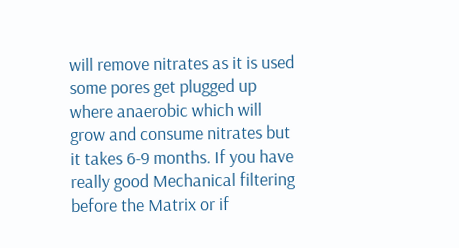will remove nitrates as it is used some pores get plugged up where anaerobic which will grow and consume nitrates but it takes 6-9 months. If you have really good Mechanical filtering before the Matrix or if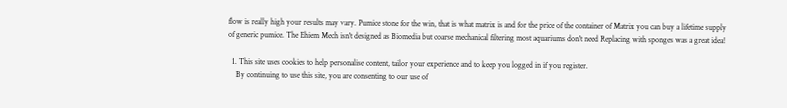flow is really high your results may vary. Pumice stone for the win, that is what matrix is and for the price of the container of Matrix you can buy a lifetime supply of generic pumice. The Ehiem Mech isn't designed as Biomedia but coarse mechanical filtering most aquariums don't need Replacing with sponges was a great idea!

  1. This site uses cookies to help personalise content, tailor your experience and to keep you logged in if you register.
    By continuing to use this site, you are consenting to our use of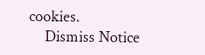cookies.
    Dismiss Notice